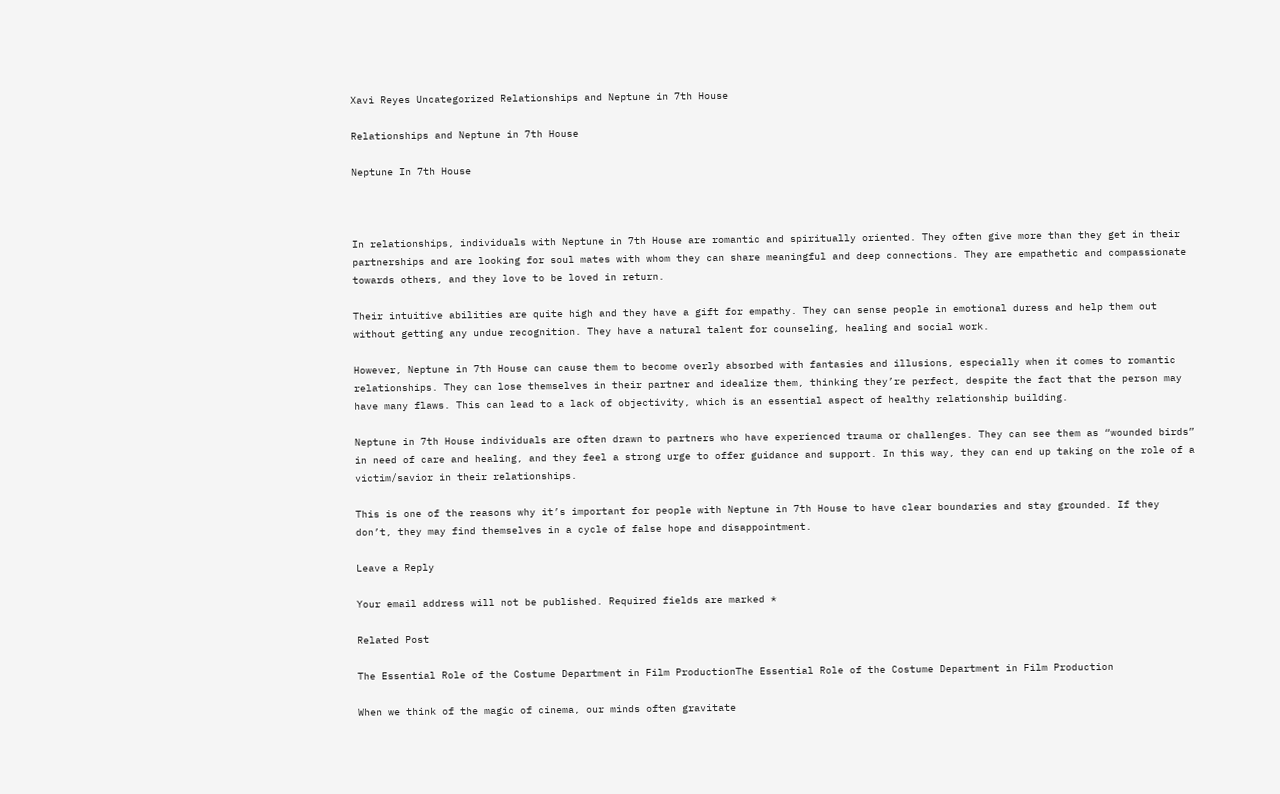Xavi Reyes Uncategorized Relationships and Neptune in 7th House

Relationships and Neptune in 7th House

Neptune In 7th House



In relationships, individuals with Neptune in 7th House are romantic and spiritually oriented. They often give more than they get in their partnerships and are looking for soul mates with whom they can share meaningful and deep connections. They are empathetic and compassionate towards others, and they love to be loved in return.

Their intuitive abilities are quite high and they have a gift for empathy. They can sense people in emotional duress and help them out without getting any undue recognition. They have a natural talent for counseling, healing and social work.

However, Neptune in 7th House can cause them to become overly absorbed with fantasies and illusions, especially when it comes to romantic relationships. They can lose themselves in their partner and idealize them, thinking they’re perfect, despite the fact that the person may have many flaws. This can lead to a lack of objectivity, which is an essential aspect of healthy relationship building.

Neptune in 7th House individuals are often drawn to partners who have experienced trauma or challenges. They can see them as “wounded birds” in need of care and healing, and they feel a strong urge to offer guidance and support. In this way, they can end up taking on the role of a victim/savior in their relationships.

This is one of the reasons why it’s important for people with Neptune in 7th House to have clear boundaries and stay grounded. If they don’t, they may find themselves in a cycle of false hope and disappointment.

Leave a Reply

Your email address will not be published. Required fields are marked *

Related Post

The Essential Role of the Costume Department in Film ProductionThe Essential Role of the Costume Department in Film Production

When we think of the magic of cinema, our minds often gravitate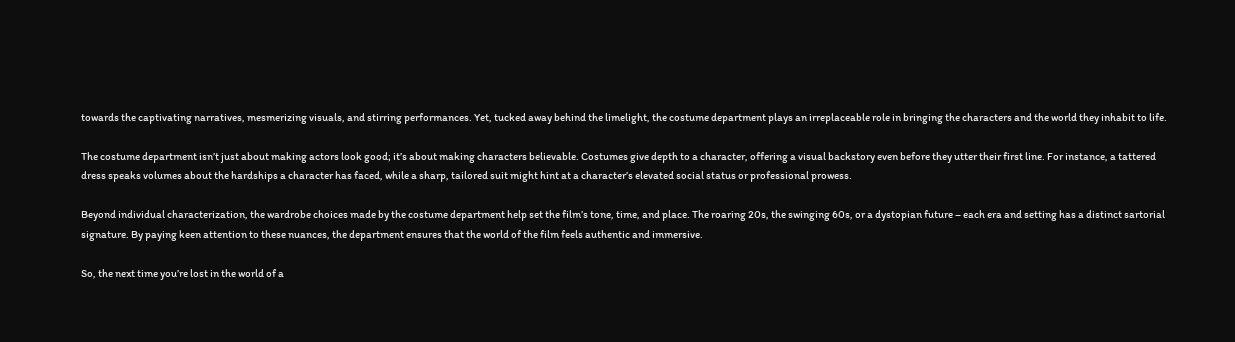towards the captivating narratives, mesmerizing visuals, and stirring performances. Yet, tucked away behind the limelight, the costume department plays an irreplaceable role in bringing the characters and the world they inhabit to life.

The costume department isn’t just about making actors look good; it’s about making characters believable. Costumes give depth to a character, offering a visual backstory even before they utter their first line. For instance, a tattered dress speaks volumes about the hardships a character has faced, while a sharp, tailored suit might hint at a character’s elevated social status or professional prowess.

Beyond individual characterization, the wardrobe choices made by the costume department help set the film’s tone, time, and place. The roaring 20s, the swinging 60s, or a dystopian future – each era and setting has a distinct sartorial signature. By paying keen attention to these nuances, the department ensures that the world of the film feels authentic and immersive.

So, the next time you’re lost in the world of a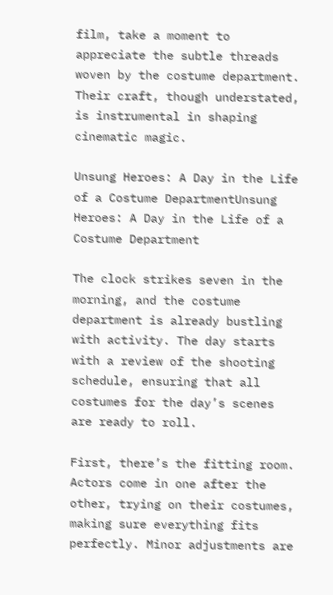film, take a moment to appreciate the subtle threads woven by the costume department. Their craft, though understated, is instrumental in shaping cinematic magic.

Unsung Heroes: A Day in the Life of a Costume DepartmentUnsung Heroes: A Day in the Life of a Costume Department

The clock strikes seven in the morning, and the costume department is already bustling with activity. The day starts with a review of the shooting schedule, ensuring that all costumes for the day’s scenes are ready to roll.

First, there’s the fitting room. Actors come in one after the other, trying on their costumes, making sure everything fits perfectly. Minor adjustments are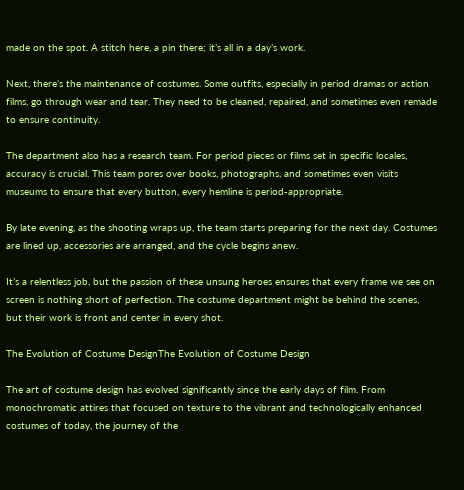made on the spot. A stitch here, a pin there; it’s all in a day’s work.

Next, there’s the maintenance of costumes. Some outfits, especially in period dramas or action films, go through wear and tear. They need to be cleaned, repaired, and sometimes even remade to ensure continuity.

The department also has a research team. For period pieces or films set in specific locales, accuracy is crucial. This team pores over books, photographs, and sometimes even visits museums to ensure that every button, every hemline is period-appropriate.

By late evening, as the shooting wraps up, the team starts preparing for the next day. Costumes are lined up, accessories are arranged, and the cycle begins anew.

It’s a relentless job, but the passion of these unsung heroes ensures that every frame we see on screen is nothing short of perfection. The costume department might be behind the scenes, but their work is front and center in every shot.

The Evolution of Costume DesignThe Evolution of Costume Design

The art of costume design has evolved significantly since the early days of film. From monochromatic attires that focused on texture to the vibrant and technologically enhanced costumes of today, the journey of the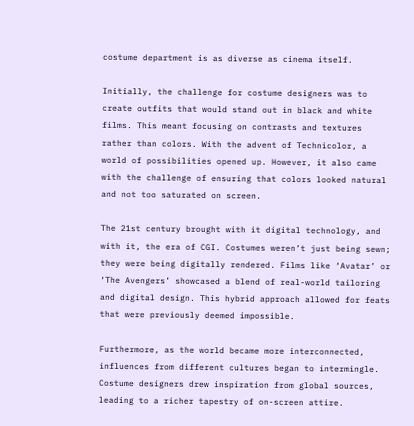costume department is as diverse as cinema itself.

Initially, the challenge for costume designers was to create outfits that would stand out in black and white films. This meant focusing on contrasts and textures rather than colors. With the advent of Technicolor, a world of possibilities opened up. However, it also came with the challenge of ensuring that colors looked natural and not too saturated on screen.

The 21st century brought with it digital technology, and with it, the era of CGI. Costumes weren’t just being sewn; they were being digitally rendered. Films like ‘Avatar’ or ‘The Avengers’ showcased a blend of real-world tailoring and digital design. This hybrid approach allowed for feats that were previously deemed impossible.

Furthermore, as the world became more interconnected, influences from different cultures began to intermingle. Costume designers drew inspiration from global sources, leading to a richer tapestry of on-screen attire.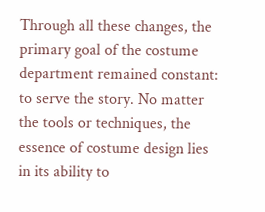Through all these changes, the primary goal of the costume department remained constant: to serve the story. No matter the tools or techniques, the essence of costume design lies in its ability to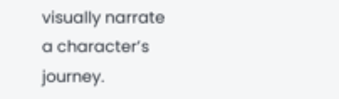visually narrate a character’s journey.